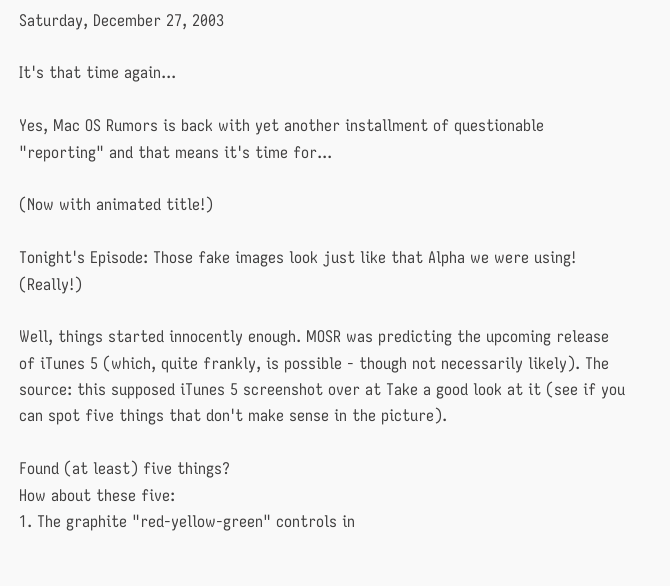Saturday, December 27, 2003

It's that time again...

Yes, Mac OS Rumors is back with yet another installment of questionable "reporting" and that means it's time for...

(Now with animated title!)

Tonight's Episode: Those fake images look just like that Alpha we were using! (Really!)

Well, things started innocently enough. MOSR was predicting the upcoming release of iTunes 5 (which, quite frankly, is possible - though not necessarily likely). The source: this supposed iTunes 5 screenshot over at Take a good look at it (see if you can spot five things that don't make sense in the picture).

Found (at least) five things?
How about these five:
1. The graphite "red-yellow-green" controls in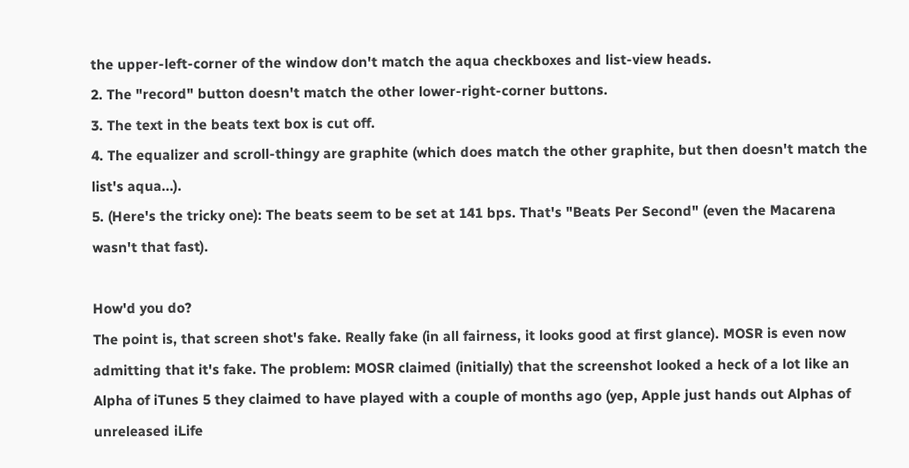the upper-left-corner of the window don't match the aqua checkboxes and list-view heads.
2. The "record" button doesn't match the other lower-right-corner buttons.
3. The text in the beats text box is cut off.
4. The equalizer and scroll-thingy are graphite (which does match the other graphite, but then doesn't match the list's aqua...).
5. (Here's the tricky one): The beats seem to be set at 141 bps. That's "Beats Per Second" (even the Macarena wasn't that fast).

How'd you do?
The point is, that screen shot's fake. Really fake (in all fairness, it looks good at first glance). MOSR is even now admitting that it's fake. The problem: MOSR claimed (initially) that the screenshot looked a heck of a lot like an Alpha of iTunes 5 they claimed to have played with a couple of months ago (yep, Apple just hands out Alphas of unreleased iLife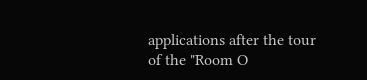applications after the tour of the "Room O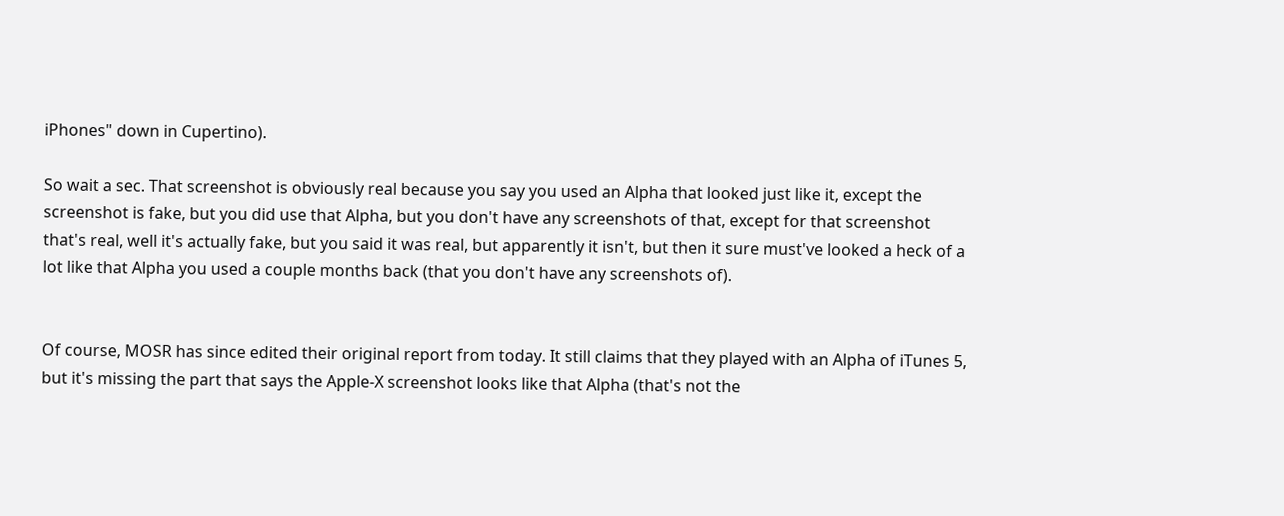iPhones" down in Cupertino).

So wait a sec. That screenshot is obviously real because you say you used an Alpha that looked just like it, except the screenshot is fake, but you did use that Alpha, but you don't have any screenshots of that, except for that screenshot that's real, well it's actually fake, but you said it was real, but apparently it isn't, but then it sure must've looked a heck of a lot like that Alpha you used a couple months back (that you don't have any screenshots of).


Of course, MOSR has since edited their original report from today. It still claims that they played with an Alpha of iTunes 5, but it's missing the part that says the Apple-X screenshot looks like that Alpha (that's not the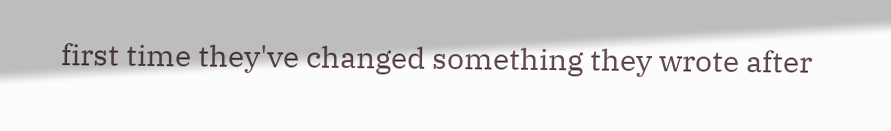first time they've changed something they wrote after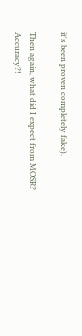it's been proven completely fake).

Then again, what did I expect from MOSR? Accuracy?!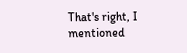That's right, I mentioned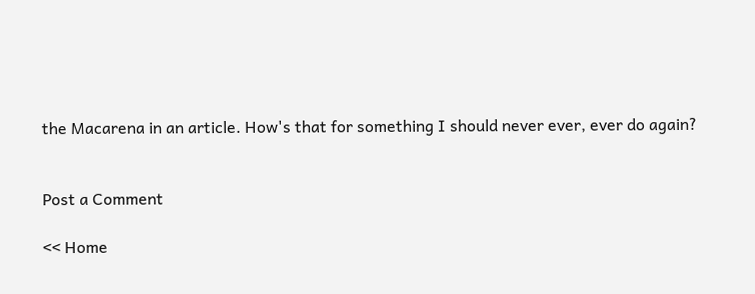the Macarena in an article. How's that for something I should never ever, ever do again?


Post a Comment

<< Home